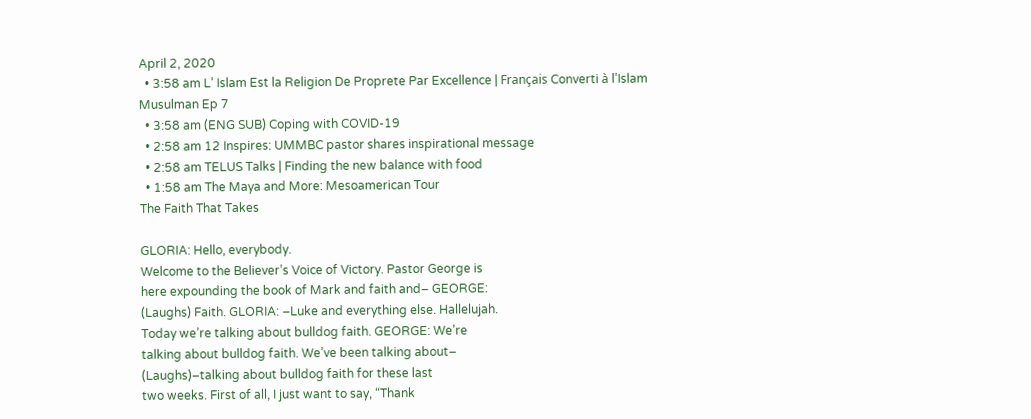April 2, 2020
  • 3:58 am L’ Islam Est la Religion De Proprete Par Excellence | Français Converti à l’Islam Musulman Ep 7
  • 3:58 am (ENG SUB) Coping with COVID-19
  • 2:58 am 12 Inspires: UMMBC pastor shares inspirational message
  • 2:58 am TELUS Talks | Finding the new balance with food
  • 1:58 am The Maya and More: Mesoamerican Tour
The Faith That Takes

GLORIA: Hello, everybody.
Welcome to the Believer’s Voice of Victory. Pastor George is
here expounding the book of Mark and faith and– GEORGE:
(Laughs) Faith. GLORIA: –Luke and everything else. Hallelujah.
Today we’re talking about bulldog faith. GEORGE: We’re
talking about bulldog faith. We’ve been talking about–
(Laughs)–talking about bulldog faith for these last
two weeks. First of all, I just want to say, “Thank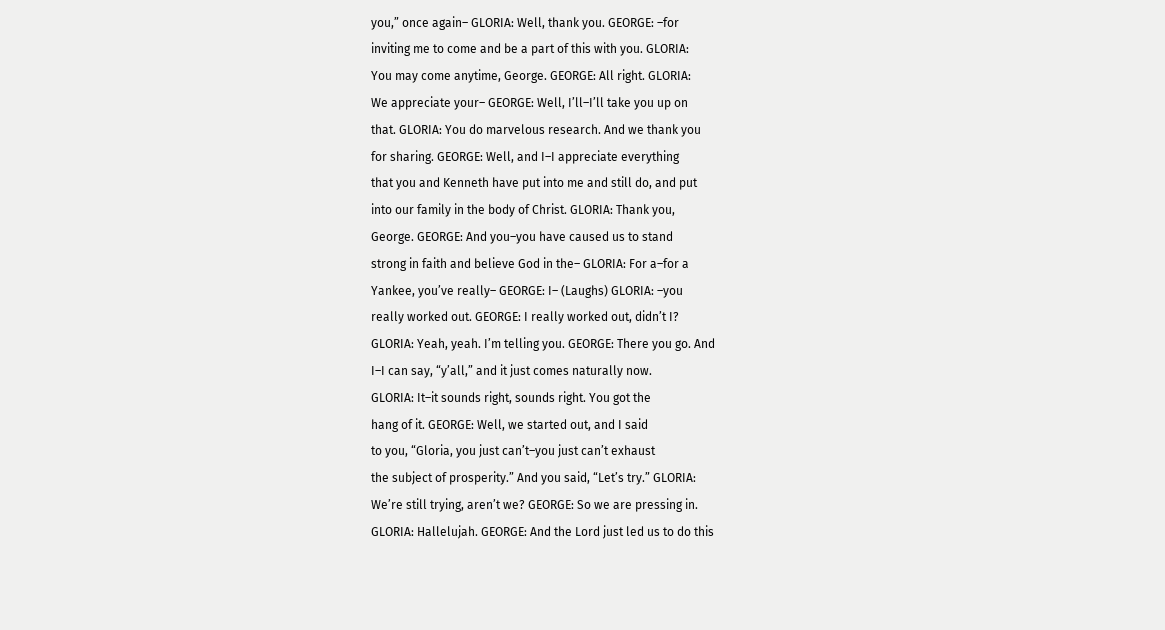you,” once again– GLORIA: Well, thank you. GEORGE: –for
inviting me to come and be a part of this with you. GLORIA:
You may come anytime, George. GEORGE: All right. GLORIA:
We appreciate your– GEORGE: Well, I’ll–I’ll take you up on
that. GLORIA: You do marvelous research. And we thank you
for sharing. GEORGE: Well, and I–I appreciate everything
that you and Kenneth have put into me and still do, and put
into our family in the body of Christ. GLORIA: Thank you,
George. GEORGE: And you–you have caused us to stand
strong in faith and believe God in the– GLORIA: For a–for a
Yankee, you’ve really– GEORGE: I– (Laughs) GLORIA: –you
really worked out. GEORGE: I really worked out, didn’t I?
GLORIA: Yeah, yeah. I’m telling you. GEORGE: There you go. And
I–I can say, “y’all,” and it just comes naturally now.
GLORIA: It–it sounds right, sounds right. You got the
hang of it. GEORGE: Well, we started out, and I said
to you, “Gloria, you just can’t–you just can’t exhaust
the subject of prosperity.” And you said, “Let’s try.” GLORIA:
We’re still trying, aren’t we? GEORGE: So we are pressing in.
GLORIA: Hallelujah. GEORGE: And the Lord just led us to do this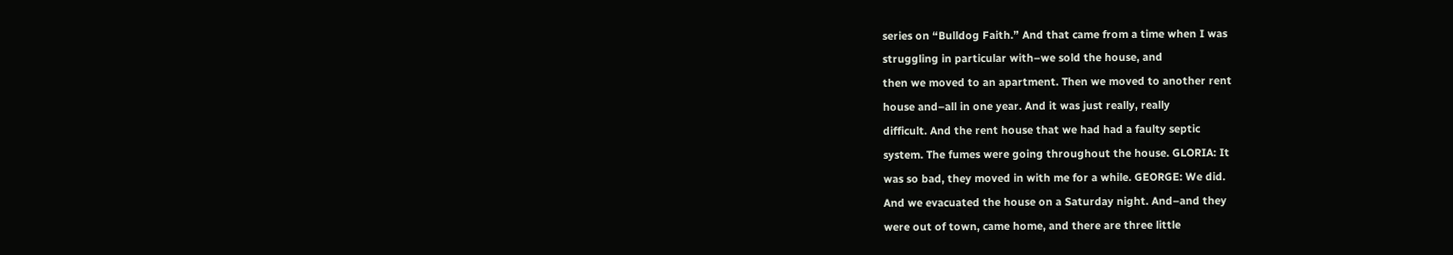series on “Bulldog Faith.” And that came from a time when I was
struggling in particular with–we sold the house, and
then we moved to an apartment. Then we moved to another rent
house and–all in one year. And it was just really, really
difficult. And the rent house that we had had a faulty septic
system. The fumes were going throughout the house. GLORIA: It
was so bad, they moved in with me for a while. GEORGE: We did.
And we evacuated the house on a Saturday night. And–and they
were out of town, came home, and there are three little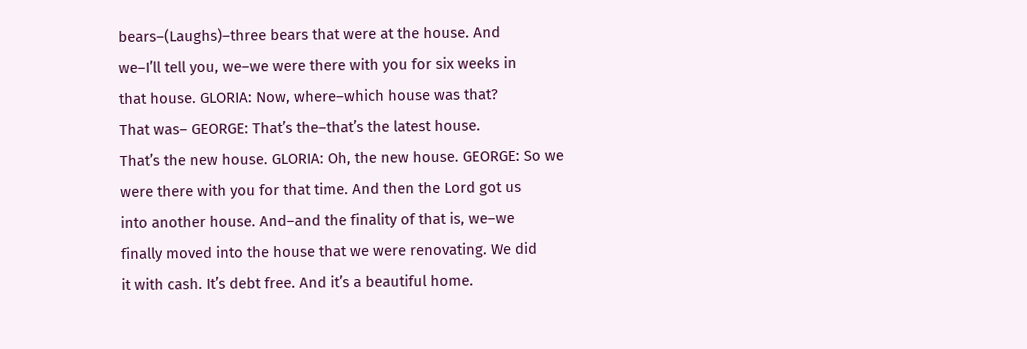bears–(Laughs)–three bears that were at the house. And
we–I’ll tell you, we–we were there with you for six weeks in
that house. GLORIA: Now, where–which house was that?
That was– GEORGE: That’s the–that’s the latest house.
That’s the new house. GLORIA: Oh, the new house. GEORGE: So we
were there with you for that time. And then the Lord got us
into another house. And–and the finality of that is, we–we
finally moved into the house that we were renovating. We did
it with cash. It’s debt free. And it’s a beautiful home.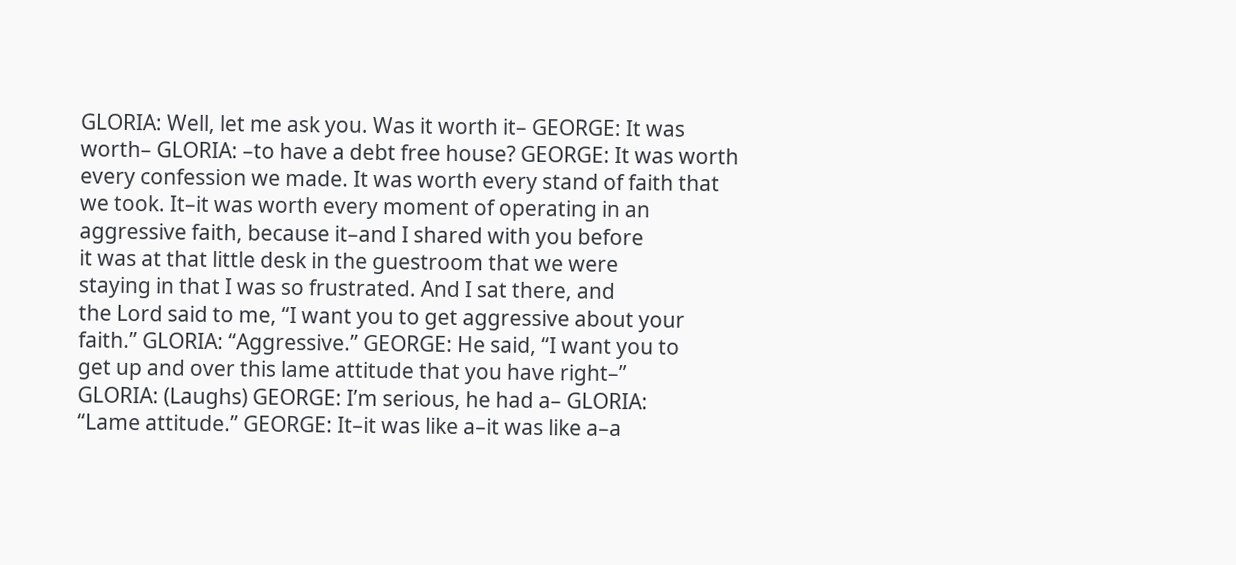GLORIA: Well, let me ask you. Was it worth it– GEORGE: It was
worth– GLORIA: –to have a debt free house? GEORGE: It was worth
every confession we made. It was worth every stand of faith that
we took. It–it was worth every moment of operating in an
aggressive faith, because it–and I shared with you before
it was at that little desk in the guestroom that we were
staying in that I was so frustrated. And I sat there, and
the Lord said to me, “I want you to get aggressive about your
faith.” GLORIA: “Aggressive.” GEORGE: He said, “I want you to
get up and over this lame attitude that you have right–”
GLORIA: (Laughs) GEORGE: I’m serious, he had a– GLORIA:
“Lame attitude.” GEORGE: It–it was like a–it was like a–a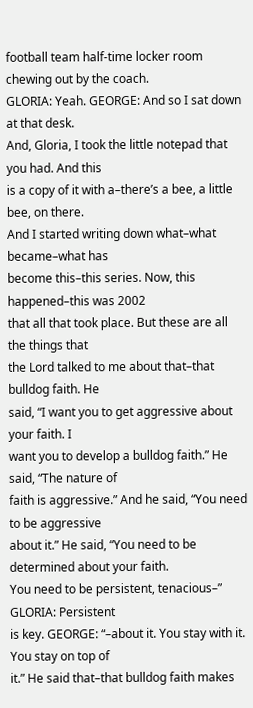football team half-time locker room chewing out by the coach.
GLORIA: Yeah. GEORGE: And so I sat down at that desk.
And, Gloria, I took the little notepad that you had. And this
is a copy of it with a–there’s a bee, a little bee, on there.
And I started writing down what–what became–what has
become this–this series. Now, this happened–this was 2002
that all that took place. But these are all the things that
the Lord talked to me about that–that bulldog faith. He
said, “I want you to get aggressive about your faith. I
want you to develop a bulldog faith.” He said, “The nature of
faith is aggressive.” And he said, “You need to be aggressive
about it.” He said, “You need to be determined about your faith.
You need to be persistent, tenacious–” GLORIA: Persistent
is key. GEORGE: “–about it. You stay with it. You stay on top of
it.” He said that–that bulldog faith makes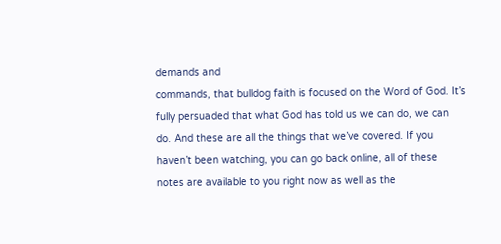demands and
commands, that bulldog faith is focused on the Word of God. It’s
fully persuaded that what God has told us we can do, we can
do. And these are all the things that we’ve covered. If you
haven’t been watching, you can go back online, all of these
notes are available to you right now as well as the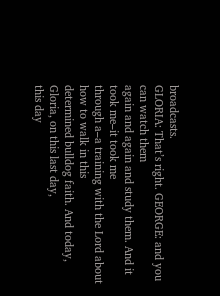broadcasts.
GLORIA: That’s right. GEORGE: and you can watch them
again and again and study them. And it took me–it took me
through a–a training with the Lord about how to walk in this
determined bulldog faith. And today, Gloria, on this last day,
this day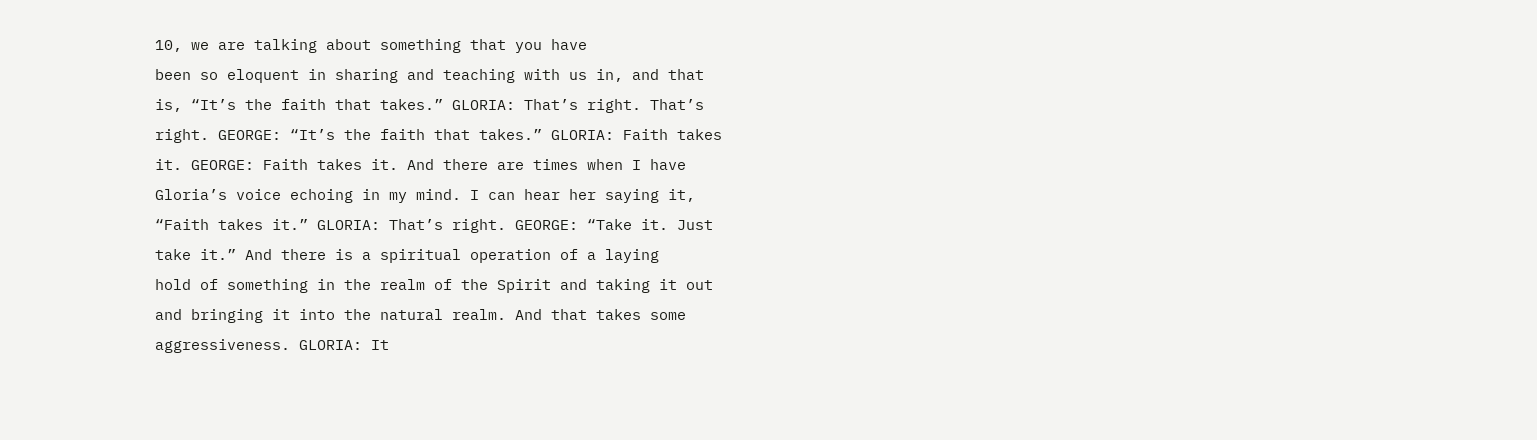10, we are talking about something that you have
been so eloquent in sharing and teaching with us in, and that
is, “It’s the faith that takes.” GLORIA: That’s right. That’s
right. GEORGE: “It’s the faith that takes.” GLORIA: Faith takes
it. GEORGE: Faith takes it. And there are times when I have
Gloria’s voice echoing in my mind. I can hear her saying it,
“Faith takes it.” GLORIA: That’s right. GEORGE: “Take it. Just
take it.” And there is a spiritual operation of a laying
hold of something in the realm of the Spirit and taking it out
and bringing it into the natural realm. And that takes some
aggressiveness. GLORIA: It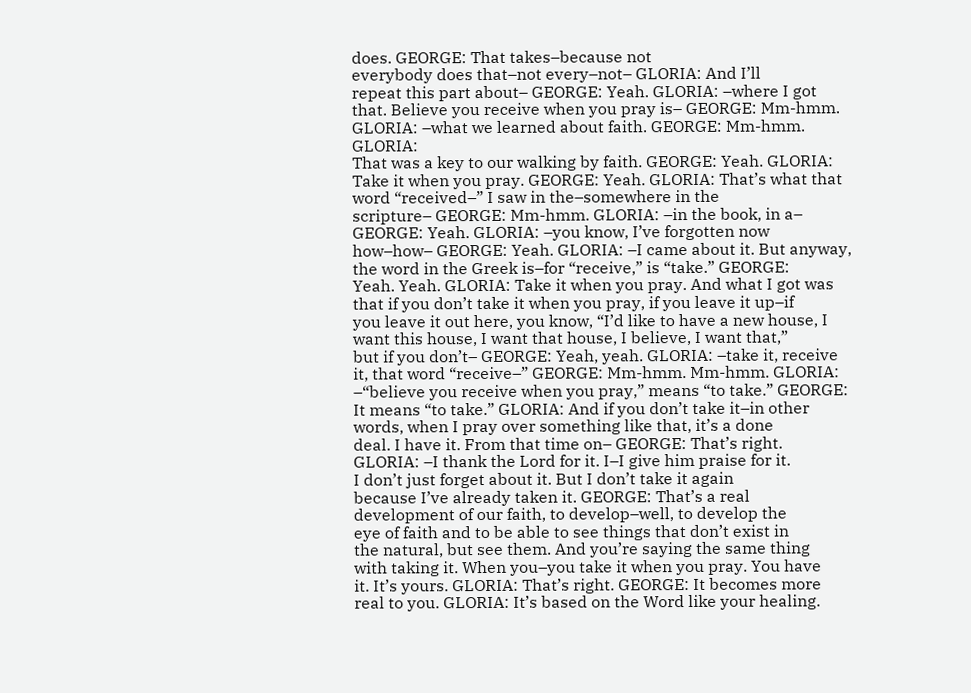does. GEORGE: That takes–because not
everybody does that–not every–not– GLORIA: And I’ll
repeat this part about– GEORGE: Yeah. GLORIA: –where I got
that. Believe you receive when you pray is– GEORGE: Mm-hmm.
GLORIA: –what we learned about faith. GEORGE: Mm-hmm. GLORIA:
That was a key to our walking by faith. GEORGE: Yeah. GLORIA:
Take it when you pray. GEORGE: Yeah. GLORIA: That’s what that
word “received–” I saw in the–somewhere in the
scripture– GEORGE: Mm-hmm. GLORIA: –in the book, in a–
GEORGE: Yeah. GLORIA: –you know, I’ve forgotten now
how–how– GEORGE: Yeah. GLORIA: –I came about it. But anyway,
the word in the Greek is–for “receive,” is “take.” GEORGE:
Yeah. Yeah. GLORIA: Take it when you pray. And what I got was
that if you don’t take it when you pray, if you leave it up–if
you leave it out here, you know, “I’d like to have a new house, I
want this house, I want that house, I believe, I want that,”
but if you don’t– GEORGE: Yeah, yeah. GLORIA: –take it, receive
it, that word “receive–” GEORGE: Mm-hmm. Mm-hmm. GLORIA:
–“believe you receive when you pray,” means “to take.” GEORGE:
It means “to take.” GLORIA: And if you don’t take it–in other
words, when I pray over something like that, it’s a done
deal. I have it. From that time on– GEORGE: That’s right.
GLORIA: –I thank the Lord for it. I–I give him praise for it.
I don’t just forget about it. But I don’t take it again
because I’ve already taken it. GEORGE: That’s a real
development of our faith, to develop–well, to develop the
eye of faith and to be able to see things that don’t exist in
the natural, but see them. And you’re saying the same thing
with taking it. When you–you take it when you pray. You have
it. It’s yours. GLORIA: That’s right. GEORGE: It becomes more
real to you. GLORIA: It’s based on the Word like your healing.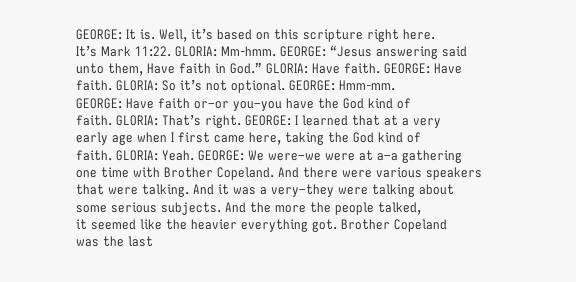GEORGE: It is. Well, it’s based on this scripture right here.
It’s Mark 11:22. GLORIA: Mm-hmm. GEORGE: “Jesus answering said
unto them, Have faith in God.” GLORIA: Have faith. GEORGE: Have
faith. GLORIA: So it’s not optional. GEORGE: Hmm-mm.
GEORGE: Have faith or–or you–you have the God kind of
faith. GLORIA: That’s right. GEORGE: I learned that at a very
early age when I first came here, taking the God kind of
faith. GLORIA: Yeah. GEORGE: We were–we were at a–a gathering
one time with Brother Copeland. And there were various speakers
that were talking. And it was a very–they were talking about
some serious subjects. And the more the people talked,
it seemed like the heavier everything got. Brother Copeland
was the last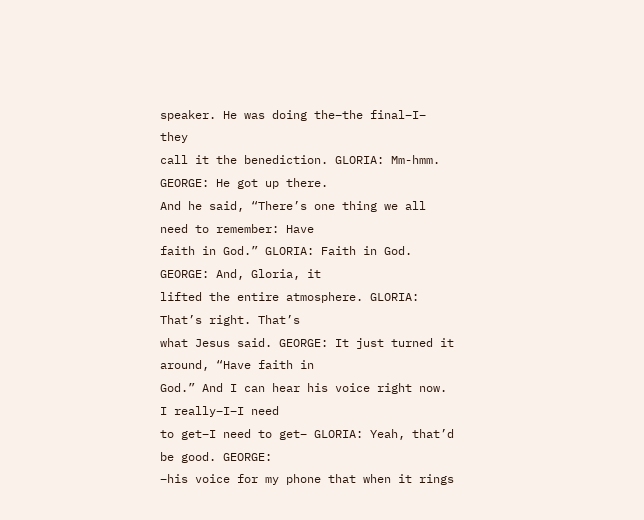speaker. He was doing the–the final–I– they
call it the benediction. GLORIA: Mm-hmm. GEORGE: He got up there.
And he said, “There’s one thing we all need to remember: Have
faith in God.” GLORIA: Faith in God. GEORGE: And, Gloria, it
lifted the entire atmosphere. GLORIA: That’s right. That’s
what Jesus said. GEORGE: It just turned it around, “Have faith in
God.” And I can hear his voice right now. I really–I–I need
to get–I need to get– GLORIA: Yeah, that’d be good. GEORGE:
–his voice for my phone that when it rings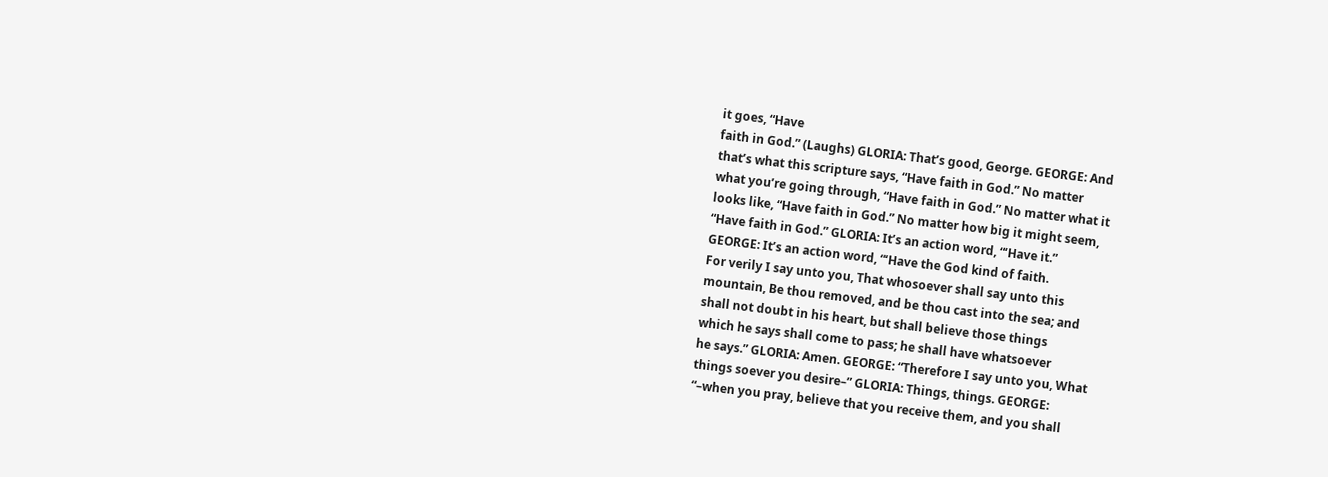it goes, “Have
faith in God.” (Laughs) GLORIA: That’s good, George. GEORGE: And
that’s what this scripture says, “Have faith in God.” No matter
what you’re going through, “Have faith in God.” No matter what it
looks like, “Have faith in God.” No matter how big it might seem,
“Have faith in God.” GLORIA: It’s an action word, “‘Have it.”
GEORGE: It’s an action word, “‘Have the God kind of faith.
For verily I say unto you, That whosoever shall say unto this
mountain, Be thou removed, and be thou cast into the sea; and
shall not doubt in his heart, but shall believe those things
which he says shall come to pass; he shall have whatsoever
he says.” GLORIA: Amen. GEORGE: “Therefore I say unto you, What
things soever you desire–” GLORIA: Things, things. GEORGE:
“–when you pray, believe that you receive them, and you shall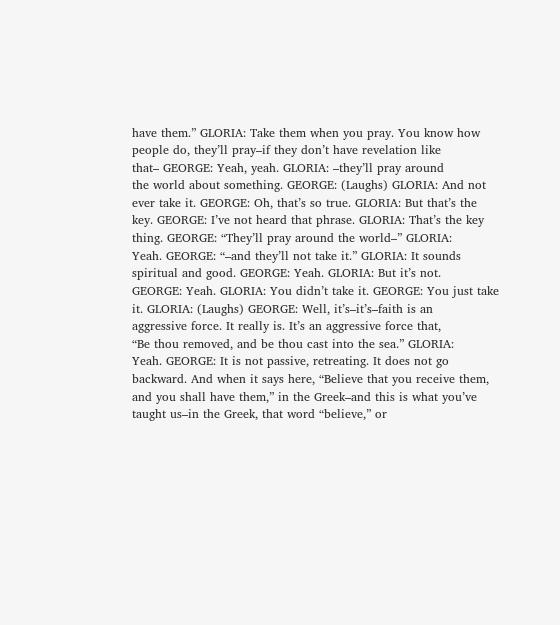have them.” GLORIA: Take them when you pray. You know how
people do, they’ll pray–if they don’t have revelation like
that– GEORGE: Yeah, yeah. GLORIA: –they’ll pray around
the world about something. GEORGE: (Laughs) GLORIA: And not
ever take it. GEORGE: Oh, that’s so true. GLORIA: But that’s the
key. GEORGE: I’ve not heard that phrase. GLORIA: That’s the key
thing. GEORGE: “They’ll pray around the world–” GLORIA:
Yeah. GEORGE: “–and they’ll not take it.” GLORIA: It sounds
spiritual and good. GEORGE: Yeah. GLORIA: But it’s not.
GEORGE: Yeah. GLORIA: You didn’t take it. GEORGE: You just take
it. GLORIA: (Laughs) GEORGE: Well, it’s–it’s–faith is an
aggressive force. It really is. It’s an aggressive force that,
“Be thou removed, and be thou cast into the sea.” GLORIA:
Yeah. GEORGE: It is not passive, retreating. It does not go
backward. And when it says here, “Believe that you receive them,
and you shall have them,” in the Greek–and this is what you’ve
taught us–in the Greek, that word “believe,” or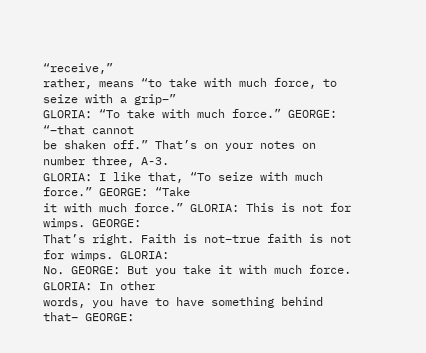“receive,”
rather, means “to take with much force, to seize with a grip–”
GLORIA: “To take with much force.” GEORGE: “–that cannot
be shaken off.” That’s on your notes on number three, A-3.
GLORIA: I like that, “To seize with much force.” GEORGE: “Take
it with much force.” GLORIA: This is not for wimps. GEORGE:
That’s right. Faith is not–true faith is not for wimps. GLORIA:
No. GEORGE: But you take it with much force. GLORIA: In other
words, you have to have something behind that– GEORGE: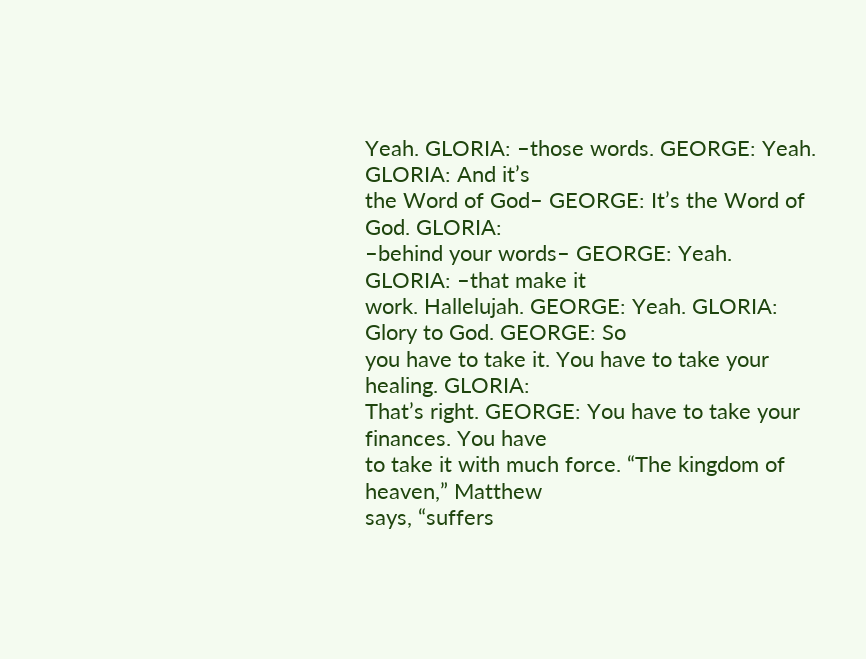Yeah. GLORIA: –those words. GEORGE: Yeah. GLORIA: And it’s
the Word of God– GEORGE: It’s the Word of God. GLORIA:
–behind your words– GEORGE: Yeah. GLORIA: –that make it
work. Hallelujah. GEORGE: Yeah. GLORIA: Glory to God. GEORGE: So
you have to take it. You have to take your healing. GLORIA:
That’s right. GEORGE: You have to take your finances. You have
to take it with much force. “The kingdom of heaven,” Matthew
says, “suffers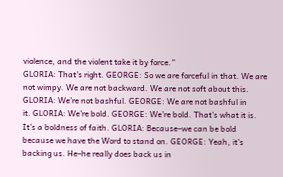violence, and the violent take it by force.”
GLORIA: That’s right. GEORGE: So we are forceful in that. We are
not wimpy. We are not backward. We are not soft about this.
GLORIA: We’re not bashful. GEORGE: We are not bashful in
it. GLORIA: We’re bold. GEORGE: We’re bold. That’s what it is.
It’s a boldness of faith. GLORIA: Because–we can be bold
because we have the Word to stand on. GEORGE: Yeah, it’s
backing us. He–he really does back us in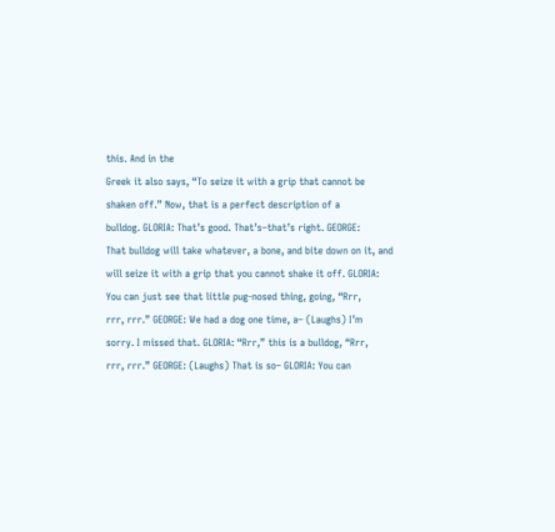this. And in the
Greek it also says, “To seize it with a grip that cannot be
shaken off.” Now, that is a perfect description of a
bulldog. GLORIA: That’s good. That’s–that’s right. GEORGE:
That bulldog will take whatever, a bone, and bite down on it, and
will seize it with a grip that you cannot shake it off. GLORIA:
You can just see that little pug-nosed thing, going, “Rrr,
rrr, rrr.” GEORGE: We had a dog one time, a– (Laughs) I’m
sorry. I missed that. GLORIA: “Rrr,” this is a bulldog, “Rrr,
rrr, rrr.” GEORGE: (Laughs) That is so– GLORIA: You can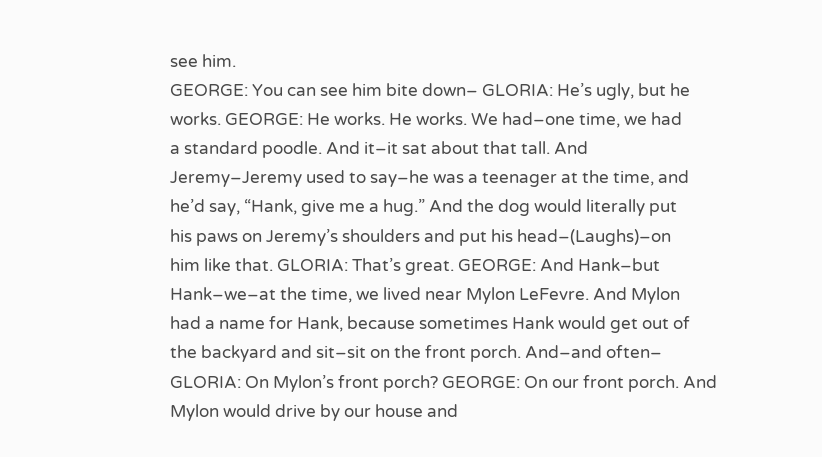see him.
GEORGE: You can see him bite down– GLORIA: He’s ugly, but he
works. GEORGE: He works. He works. We had–one time, we had
a standard poodle. And it–it sat about that tall. And
Jeremy–Jeremy used to say–he was a teenager at the time, and
he’d say, “Hank, give me a hug.” And the dog would literally put
his paws on Jeremy’s shoulders and put his head–(Laughs)–on
him like that. GLORIA: That’s great. GEORGE: And Hank–but
Hank–we–at the time, we lived near Mylon LeFevre. And Mylon
had a name for Hank, because sometimes Hank would get out of
the backyard and sit–sit on the front porch. And–and often–
GLORIA: On Mylon’s front porch? GEORGE: On our front porch. And
Mylon would drive by our house and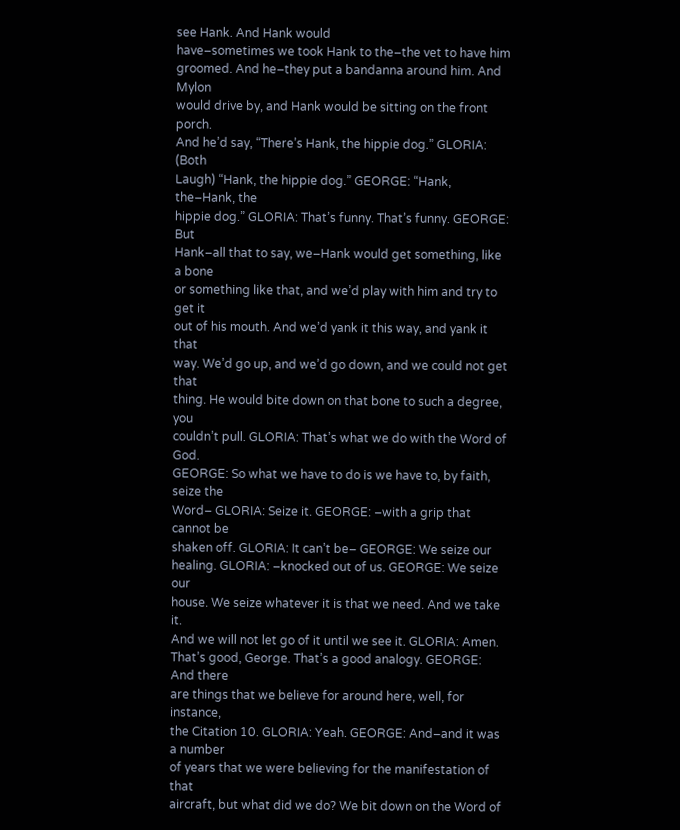see Hank. And Hank would
have–sometimes we took Hank to the–the vet to have him
groomed. And he–they put a bandanna around him. And Mylon
would drive by, and Hank would be sitting on the front porch.
And he’d say, “There’s Hank, the hippie dog.” GLORIA: (Both
Laugh) “Hank, the hippie dog.” GEORGE: “Hank, the–Hank, the
hippie dog.” GLORIA: That’s funny. That’s funny. GEORGE: But
Hank–all that to say, we–Hank would get something, like a bone
or something like that, and we’d play with him and try to get it
out of his mouth. And we’d yank it this way, and yank it that
way. We’d go up, and we’d go down, and we could not get that
thing. He would bite down on that bone to such a degree, you
couldn’t pull. GLORIA: That’s what we do with the Word of God.
GEORGE: So what we have to do is we have to, by faith, seize the
Word– GLORIA: Seize it. GEORGE: –with a grip that cannot be
shaken off. GLORIA: It can’t be– GEORGE: We seize our
healing. GLORIA: –knocked out of us. GEORGE: We seize our
house. We seize whatever it is that we need. And we take it.
And we will not let go of it until we see it. GLORIA: Amen.
That’s good, George. That’s a good analogy. GEORGE: And there
are things that we believe for around here, well, for instance,
the Citation 10. GLORIA: Yeah. GEORGE: And–and it was a number
of years that we were believing for the manifestation of that
aircraft, but what did we do? We bit down on the Word of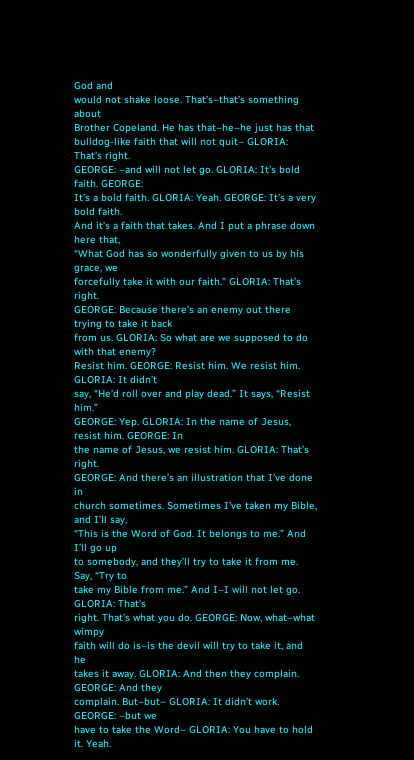God and
would not shake loose. That’s–that’s something about
Brother Copeland. He has that–he–he just has that
bulldog-like faith that will not quit– GLORIA: That’s right.
GEORGE: –and will not let go. GLORIA: It’s bold faith. GEORGE:
It’s a bold faith. GLORIA: Yeah. GEORGE: It’s a very bold faith.
And it’s a faith that takes. And I put a phrase down here that,
“What God has so wonderfully given to us by his grace, we
forcefully take it with our faith.” GLORIA: That’s right.
GEORGE: Because there’s an enemy out there trying to take it back
from us. GLORIA: So what are we supposed to do with that enemy?
Resist him. GEORGE: Resist him. We resist him. GLORIA: It didn’t
say, “He’d roll over and play dead.” It says, “Resist him.”
GEORGE: Yep. GLORIA: In the name of Jesus, resist him. GEORGE: In
the name of Jesus, we resist him. GLORIA: That’s right.
GEORGE: And there’s an illustration that I’ve done in
church sometimes. Sometimes I’ve taken my Bible, and I’ll say,
“This is the Word of God. It belongs to me.” And I’ll go up
to somebody, and they’ll try to take it from me. Say, “Try to
take my Bible from me.” And I–I will not let go. GLORIA: That’s
right. That’s what you do. GEORGE: Now, what–what wimpy
faith will do is–is the devil will try to take it, and he
takes it away. GLORIA: And then they complain. GEORGE: And they
complain. But–but– GLORIA: It didn’t work. GEORGE: –but we
have to take the Word– GLORIA: You have to hold it. Yeah.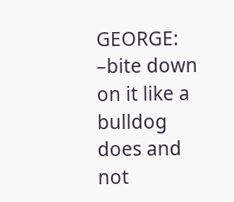GEORGE: –bite down on it like a bulldog does and not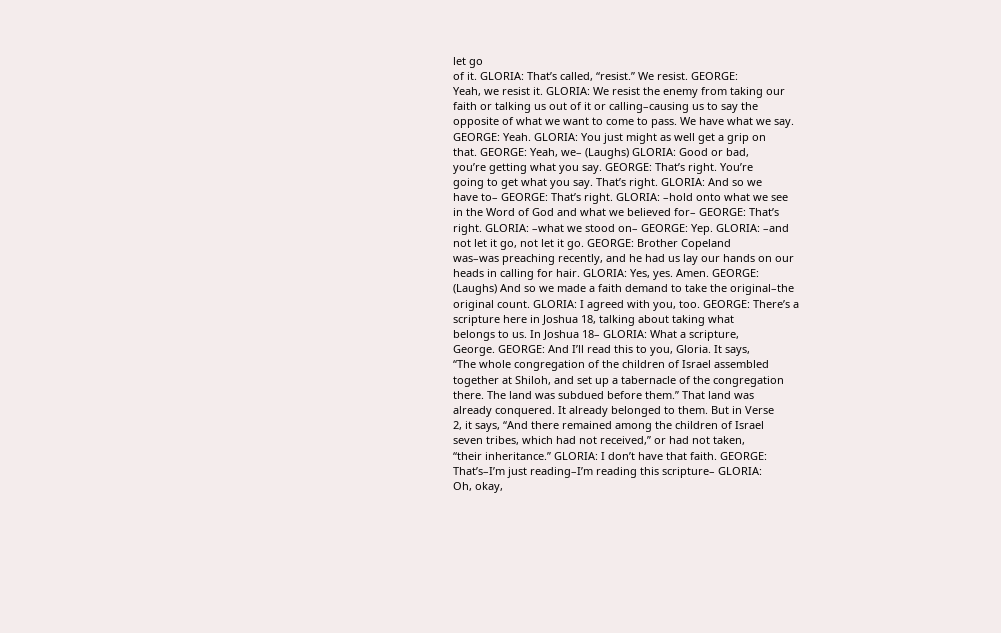let go
of it. GLORIA: That’s called, “resist.” We resist. GEORGE:
Yeah, we resist it. GLORIA: We resist the enemy from taking our
faith or talking us out of it or calling–causing us to say the
opposite of what we want to come to pass. We have what we say.
GEORGE: Yeah. GLORIA: You just might as well get a grip on
that. GEORGE: Yeah, we– (Laughs) GLORIA: Good or bad,
you’re getting what you say. GEORGE: That’s right. You’re
going to get what you say. That’s right. GLORIA: And so we
have to– GEORGE: That’s right. GLORIA: –hold onto what we see
in the Word of God and what we believed for– GEORGE: That’s
right. GLORIA: –what we stood on– GEORGE: Yep. GLORIA: –and
not let it go, not let it go. GEORGE: Brother Copeland
was–was preaching recently, and he had us lay our hands on our
heads in calling for hair. GLORIA: Yes, yes. Amen. GEORGE:
(Laughs) And so we made a faith demand to take the original–the
original count. GLORIA: I agreed with you, too. GEORGE: There’s a
scripture here in Joshua 18, talking about taking what
belongs to us. In Joshua 18– GLORIA: What a scripture,
George. GEORGE: And I’ll read this to you, Gloria. It says,
“The whole congregation of the children of Israel assembled
together at Shiloh, and set up a tabernacle of the congregation
there. The land was subdued before them.” That land was
already conquered. It already belonged to them. But in Verse
2, it says, “And there remained among the children of Israel
seven tribes, which had not received,” or had not taken,
“their inheritance.” GLORIA: I don’t have that faith. GEORGE:
That’s–I’m just reading–I’m reading this scripture– GLORIA:
Oh, okay,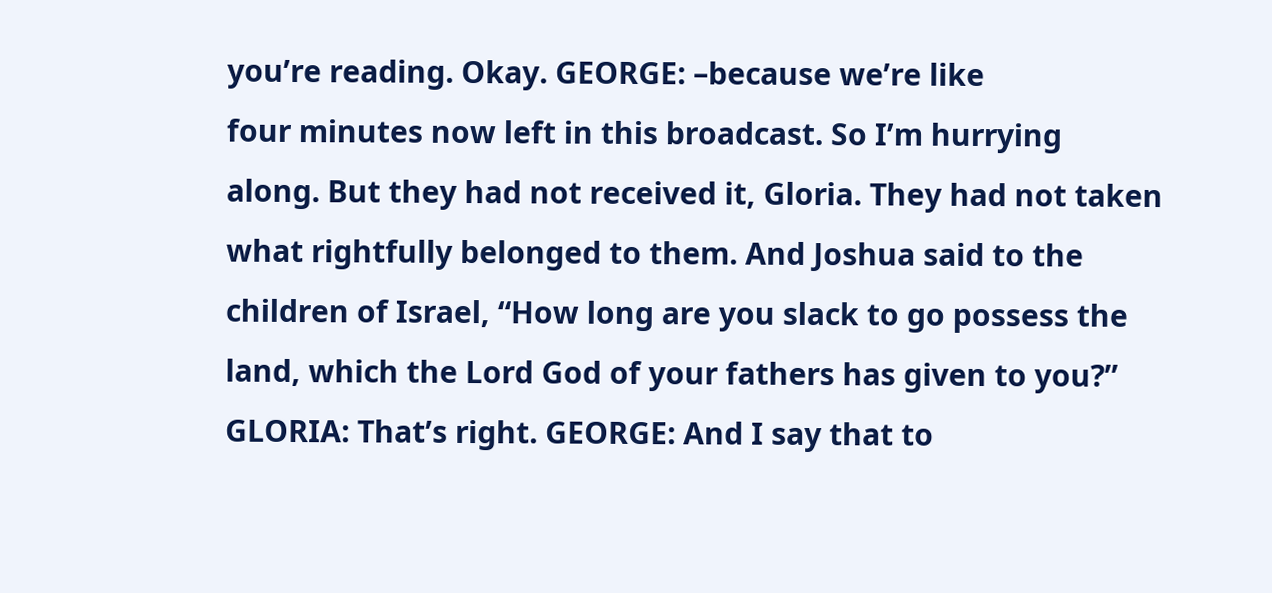you’re reading. Okay. GEORGE: –because we’re like
four minutes now left in this broadcast. So I’m hurrying
along. But they had not received it, Gloria. They had not taken
what rightfully belonged to them. And Joshua said to the
children of Israel, “How long are you slack to go possess the
land, which the Lord God of your fathers has given to you?”
GLORIA: That’s right. GEORGE: And I say that to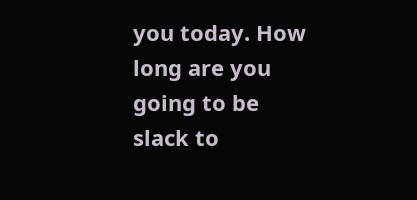you today. How
long are you going to be slack to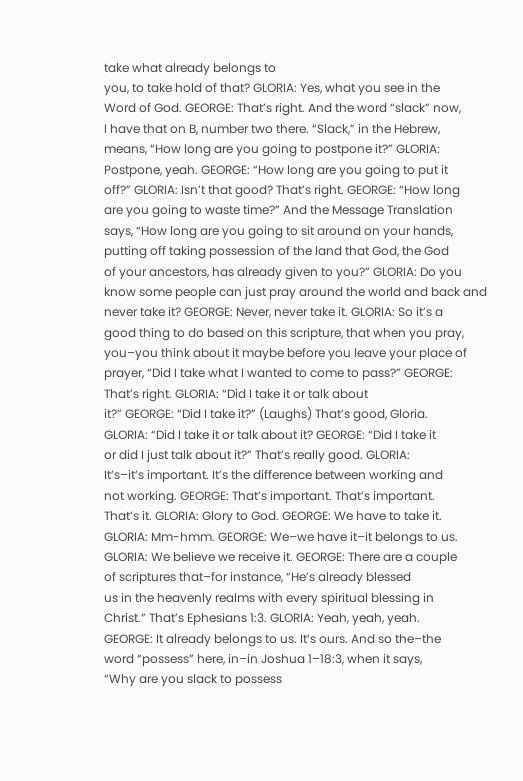take what already belongs to
you, to take hold of that? GLORIA: Yes, what you see in the
Word of God. GEORGE: That’s right. And the word “slack” now,
I have that on B, number two there. “Slack,” in the Hebrew,
means, “How long are you going to postpone it?” GLORIA:
Postpone, yeah. GEORGE: “How long are you going to put it
off?” GLORIA: Isn’t that good? That’s right. GEORGE: “How long
are you going to waste time?” And the Message Translation
says, “How long are you going to sit around on your hands,
putting off taking possession of the land that God, the God
of your ancestors, has already given to you?” GLORIA: Do you
know some people can just pray around the world and back and
never take it? GEORGE: Never, never take it. GLORIA: So it’s a
good thing to do based on this scripture, that when you pray,
you–you think about it maybe before you leave your place of
prayer, “Did I take what I wanted to come to pass?” GEORGE:
That’s right. GLORIA: “Did I take it or talk about
it?” GEORGE: “Did I take it?” (Laughs) That’s good, Gloria.
GLORIA: “Did I take it or talk about it? GEORGE: “Did I take it
or did I just talk about it?” That’s really good. GLORIA:
It’s–it’s important. It’s the difference between working and
not working. GEORGE: That’s important. That’s important.
That’s it. GLORIA: Glory to God. GEORGE: We have to take it.
GLORIA: Mm-hmm. GEORGE: We–we have it–it belongs to us.
GLORIA: We believe we receive it. GEORGE: There are a couple
of scriptures that–for instance, “He’s already blessed
us in the heavenly realms with every spiritual blessing in
Christ.” That’s Ephesians 1:3. GLORIA: Yeah, yeah, yeah.
GEORGE: It already belongs to us. It’s ours. And so the–the
word “possess” here, in–in Joshua 1–18:3, when it says,
“Why are you slack to possess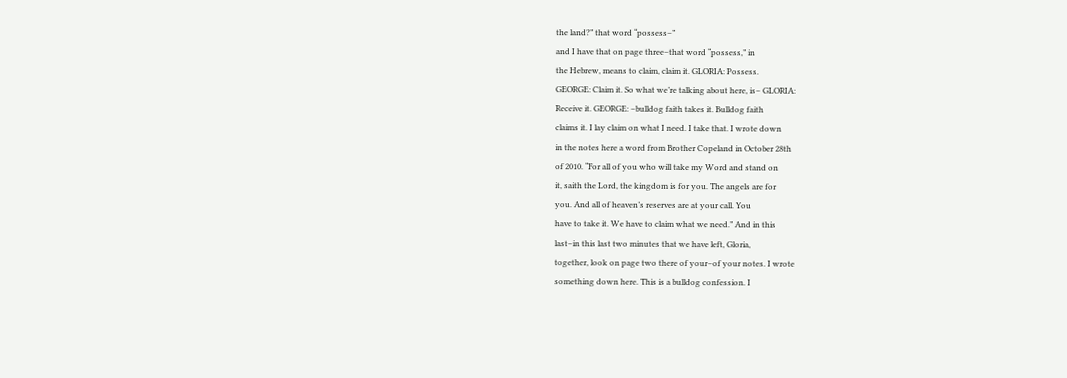the land?” that word “possess–”
and I have that on page three–that word “possess,” in
the Hebrew, means to claim, claim it. GLORIA: Possess.
GEORGE: Claim it. So what we’re talking about here, is– GLORIA:
Receive it. GEORGE: –bulldog faith takes it. Bulldog faith
claims it. I lay claim on what I need. I take that. I wrote down
in the notes here a word from Brother Copeland in October 28th
of 2010. “For all of you who will take my Word and stand on
it, saith the Lord, the kingdom is for you. The angels are for
you. And all of heaven’s reserves are at your call. You
have to take it. We have to claim what we need.” And in this
last–in this last two minutes that we have left, Gloria,
together, look on page two there of your–of your notes. I wrote
something down here. This is a bulldog confession. I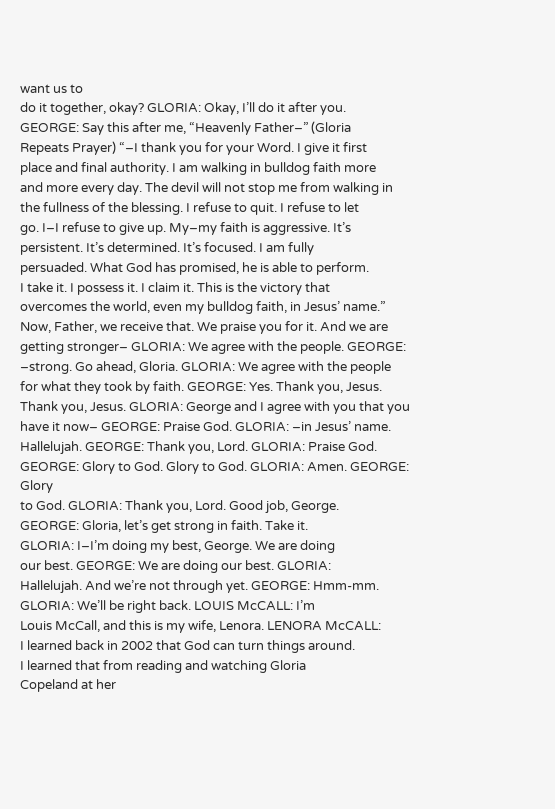want us to
do it together, okay? GLORIA: Okay, I’ll do it after you.
GEORGE: Say this after me, “Heavenly Father–” (Gloria
Repeats Prayer) “–I thank you for your Word. I give it first
place and final authority. I am walking in bulldog faith more
and more every day. The devil will not stop me from walking in
the fullness of the blessing. I refuse to quit. I refuse to let
go. I–I refuse to give up. My–my faith is aggressive. It’s
persistent. It’s determined. It’s focused. I am fully
persuaded. What God has promised, he is able to perform.
I take it. I possess it. I claim it. This is the victory that
overcomes the world, even my bulldog faith, in Jesus’ name.”
Now, Father, we receive that. We praise you for it. And we are
getting stronger– GLORIA: We agree with the people. GEORGE:
–strong. Go ahead, Gloria. GLORIA: We agree with the people
for what they took by faith. GEORGE: Yes. Thank you, Jesus.
Thank you, Jesus. GLORIA: George and I agree with you that you
have it now– GEORGE: Praise God. GLORIA: –in Jesus’ name.
Hallelujah. GEORGE: Thank you, Lord. GLORIA: Praise God.
GEORGE: Glory to God. Glory to God. GLORIA: Amen. GEORGE: Glory
to God. GLORIA: Thank you, Lord. Good job, George.
GEORGE: Gloria, let’s get strong in faith. Take it.
GLORIA: I–I’m doing my best, George. We are doing
our best. GEORGE: We are doing our best. GLORIA:
Hallelujah. And we’re not through yet. GEORGE: Hmm-mm.
GLORIA: We’ll be right back. LOUIS McCALL: I’m
Louis McCall, and this is my wife, Lenora. LENORA McCALL:
I learned back in 2002 that God can turn things around.
I learned that from reading and watching Gloria
Copeland at her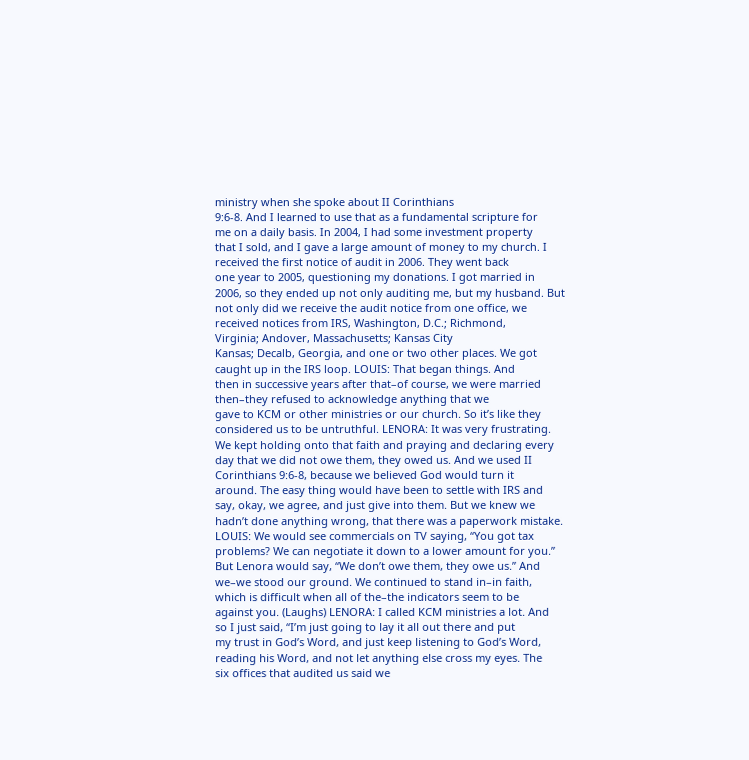ministry when she spoke about II Corinthians
9:6-8. And I learned to use that as a fundamental scripture for
me on a daily basis. In 2004, I had some investment property
that I sold, and I gave a large amount of money to my church. I
received the first notice of audit in 2006. They went back
one year to 2005, questioning my donations. I got married in
2006, so they ended up not only auditing me, but my husband. But
not only did we receive the audit notice from one office, we
received notices from IRS, Washington, D.C.; Richmond,
Virginia; Andover, Massachusetts; Kansas City
Kansas; Decalb, Georgia, and one or two other places. We got
caught up in the IRS loop. LOUIS: That began things. And
then in successive years after that–of course, we were married
then–they refused to acknowledge anything that we
gave to KCM or other ministries or our church. So it’s like they
considered us to be untruthful. LENORA: It was very frustrating.
We kept holding onto that faith and praying and declaring every
day that we did not owe them, they owed us. And we used II
Corinthians 9:6-8, because we believed God would turn it
around. The easy thing would have been to settle with IRS and
say, okay, we agree, and just give into them. But we knew we
hadn’t done anything wrong, that there was a paperwork mistake.
LOUIS: We would see commercials on TV saying, “You got tax
problems? We can negotiate it down to a lower amount for you.”
But Lenora would say, “We don’t owe them, they owe us.” And
we–we stood our ground. We continued to stand in–in faith,
which is difficult when all of the–the indicators seem to be
against you. (Laughs) LENORA: I called KCM ministries a lot. And
so I just said, “I’m just going to lay it all out there and put
my trust in God’s Word, and just keep listening to God’s Word,
reading his Word, and not let anything else cross my eyes. The
six offices that audited us said we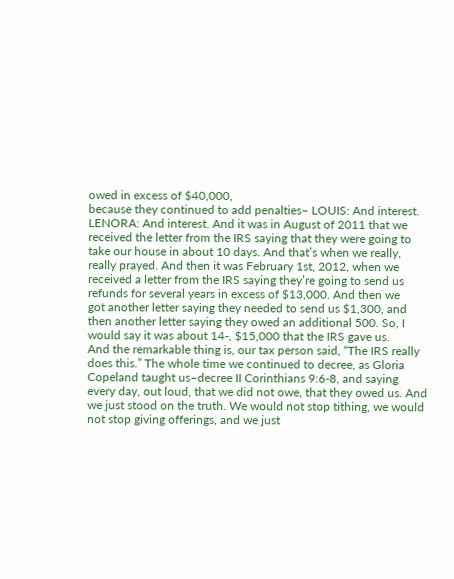owed in excess of $40,000,
because they continued to add penalties– LOUIS: And interest.
LENORA: And interest. And it was in August of 2011 that we
received the letter from the IRS saying that they were going to
take our house in about 10 days. And that’s when we really,
really prayed. And then it was February 1st, 2012, when we
received a letter from the IRS saying they’re going to send us
refunds for several years in excess of $13,000. And then we
got another letter saying they needed to send us $1,300, and
then another letter saying they owed an additional 500. So, I
would say it was about 14-, $15,000 that the IRS gave us.
And the remarkable thing is, our tax person said, “The IRS really
does this.” The whole time we continued to decree, as Gloria
Copeland taught us–decree II Corinthians 9:6-8, and saying
every day, out loud, that we did not owe, that they owed us. And
we just stood on the truth. We would not stop tithing, we would
not stop giving offerings, and we just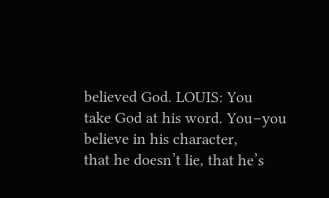believed God. LOUIS: You
take God at his word. You–you believe in his character,
that he doesn’t lie, that he’s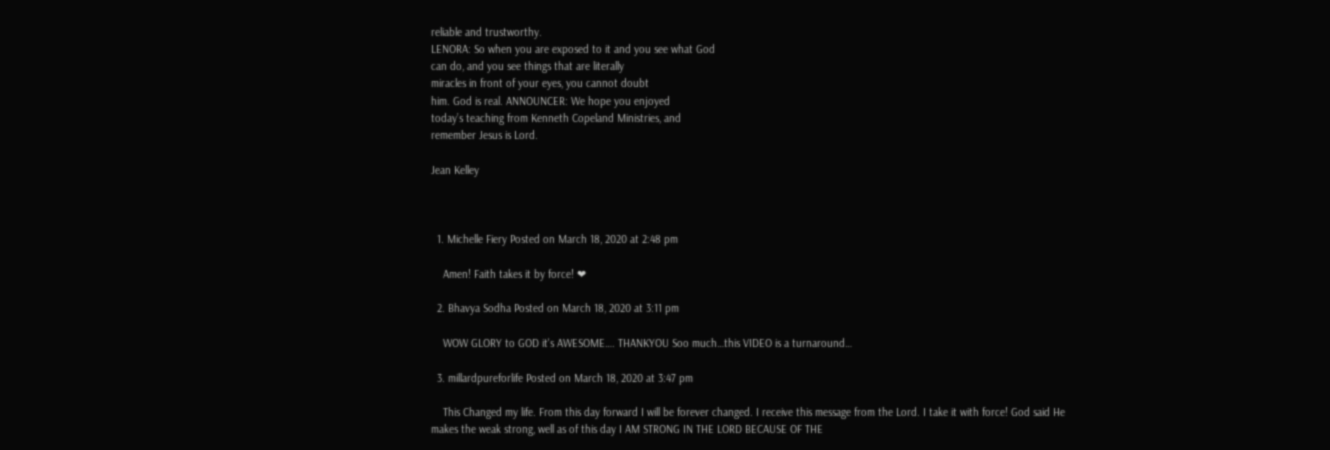reliable and trustworthy.
LENORA: So when you are exposed to it and you see what God
can do, and you see things that are literally
miracles in front of your eyes, you cannot doubt
him. God is real. ANNOUNCER: We hope you enjoyed
today’s teaching from Kenneth Copeland Ministries, and
remember Jesus is Lord.

Jean Kelley



  1. Michelle Fiery Posted on March 18, 2020 at 2:48 pm

    Amen! Faith takes it by force! ❤

  2. Bhavya Sodha Posted on March 18, 2020 at 3:11 pm

    WOW GLORY to GOD it's AWESOME…. THANKYOU Soo much…this VIDEO is a turnaround…

  3. millardpureforlife Posted on March 18, 2020 at 3:47 pm

    This Changed my life. From this day forward I will be forever changed. I receive this message from the Lord. I take it with force! God said He makes the weak strong, well as of this day I AM STRONG IN THE LORD BECAUSE OF THE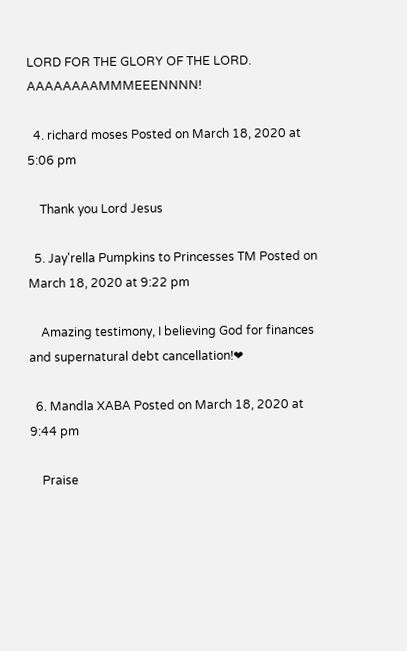LORD FOR THE GLORY OF THE LORD. AAAAAAAAMMMEEENNNN!

  4. richard moses Posted on March 18, 2020 at 5:06 pm

    Thank you Lord Jesus

  5. Jay'rella Pumpkins to Princesses TM Posted on March 18, 2020 at 9:22 pm

    Amazing testimony, I believing God for finances and supernatural debt cancellation!❤

  6. Mandla XABA Posted on March 18, 2020 at 9:44 pm

    Praise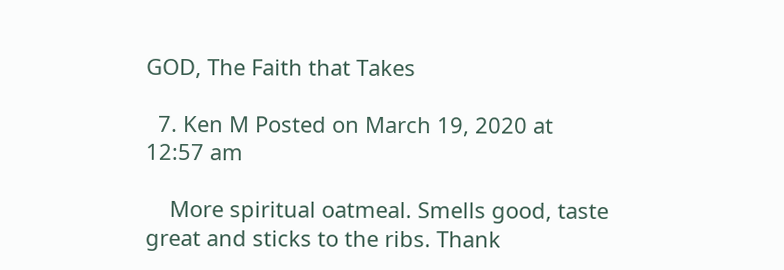GOD, The Faith that Takes

  7. Ken M Posted on March 19, 2020 at 12:57 am

    More spiritual oatmeal. Smells good, taste great and sticks to the ribs. Thank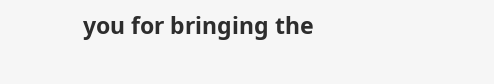you for bringing the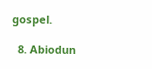gospel.

  8. Abiodun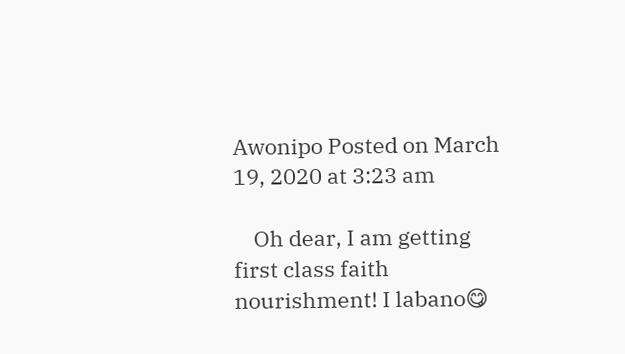Awonipo Posted on March 19, 2020 at 3:23 am

    Oh dear, I am getting first class faith nourishment! I labano😋